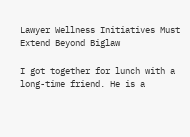Lawyer Wellness Initiatives Must Extend Beyond Biglaw

I got together for lunch with a long-time friend. He is a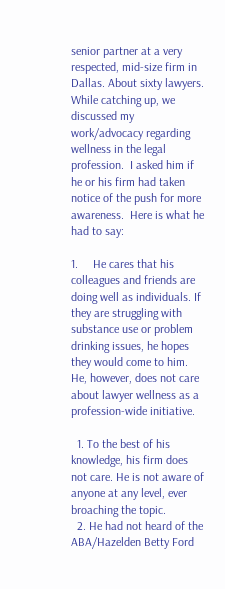senior partner at a very respected, mid-size firm in Dallas. About sixty lawyers. While catching up, we discussed my work/advocacy regarding wellness in the legal profession.  I asked him if he or his firm had taken notice of the push for more awareness.  Here is what he had to say:

1.     He cares that his colleagues and friends are doing well as individuals. If they are struggling with substance use or problem drinking issues, he hopes they would come to him.  He, however, does not care about lawyer wellness as a profession-wide initiative.

  1. To the best of his knowledge, his firm does not care. He is not aware of anyone at any level, ever broaching the topic.
  2. He had not heard of the ABA/Hazelden Betty Ford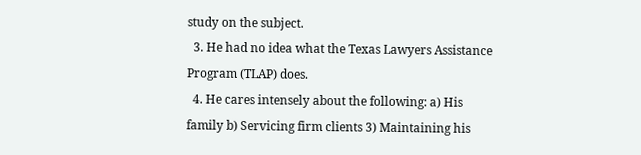study on the subject.
  3. He had no idea what the Texas Lawyers Assistance Program (TLAP) does.
  4. He cares intensely about the following: a) His family b) Servicing firm clients 3) Maintaining his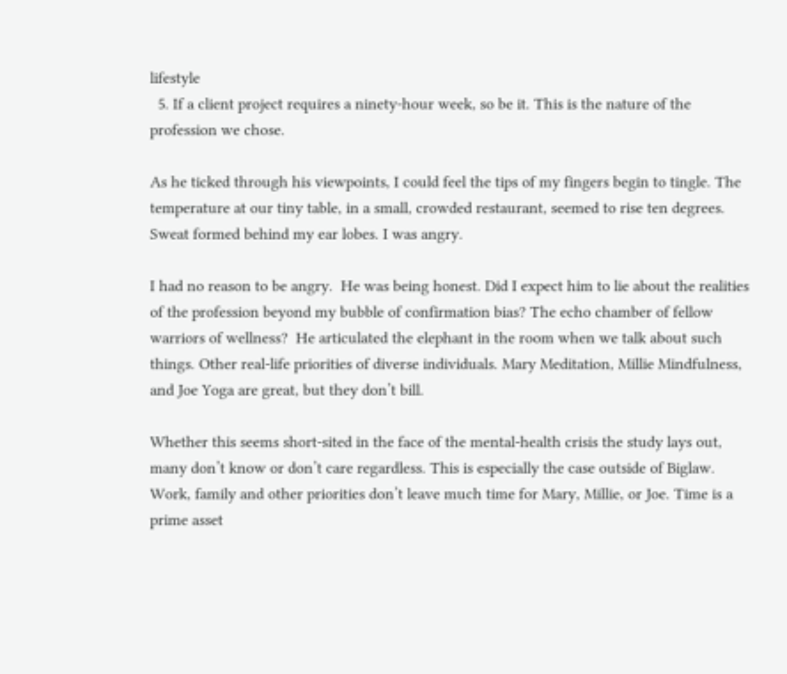lifestyle
  5. If a client project requires a ninety-hour week, so be it. This is the nature of the profession we chose.

As he ticked through his viewpoints, I could feel the tips of my fingers begin to tingle. The temperature at our tiny table, in a small, crowded restaurant, seemed to rise ten degrees. Sweat formed behind my ear lobes. I was angry.

I had no reason to be angry.  He was being honest. Did I expect him to lie about the realities of the profession beyond my bubble of confirmation bias? The echo chamber of fellow warriors of wellness?  He articulated the elephant in the room when we talk about such things. Other real-life priorities of diverse individuals. Mary Meditation, Millie Mindfulness, and Joe Yoga are great, but they don’t bill.

Whether this seems short-sited in the face of the mental-health crisis the study lays out, many don’t know or don’t care regardless. This is especially the case outside of Biglaw.  Work, family and other priorities don’t leave much time for Mary, Millie, or Joe. Time is a prime asset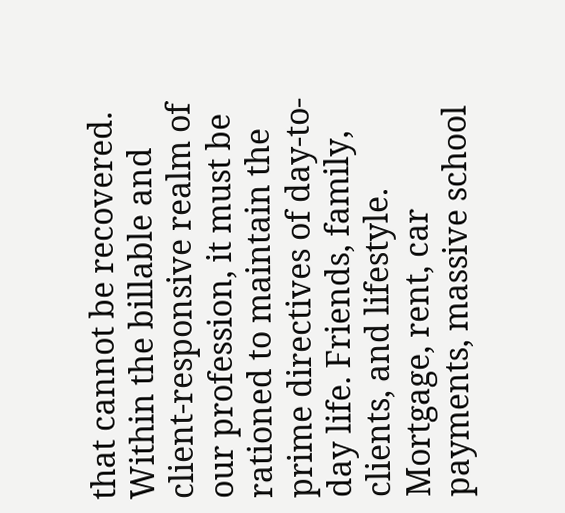that cannot be recovered. Within the billable and client-responsive realm of our profession, it must be rationed to maintain the prime directives of day-to-day life. Friends, family, clients, and lifestyle. Mortgage, rent, car payments, massive school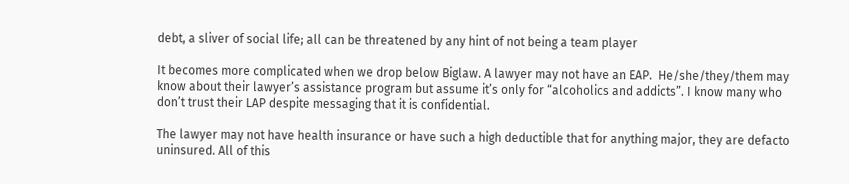debt, a sliver of social life; all can be threatened by any hint of not being a team player

It becomes more complicated when we drop below Biglaw. A lawyer may not have an EAP.  He/she/they/them may know about their lawyer’s assistance program but assume it’s only for “alcoholics and addicts”. I know many who don’t trust their LAP despite messaging that it is confidential.

The lawyer may not have health insurance or have such a high deductible that for anything major, they are defacto uninsured. All of this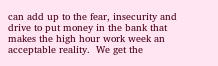can add up to the fear, insecurity and drive to put money in the bank that makes the high hour work week an acceptable reality.  We get the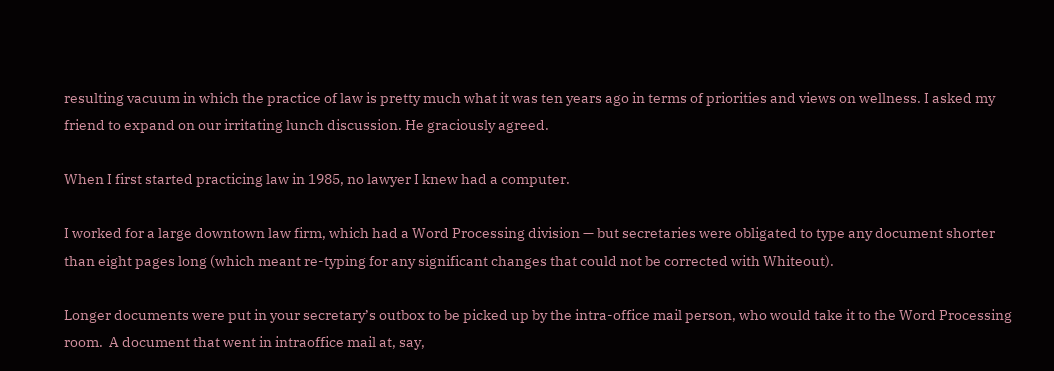resulting vacuum in which the practice of law is pretty much what it was ten years ago in terms of priorities and views on wellness. I asked my friend to expand on our irritating lunch discussion. He graciously agreed.

When I first started practicing law in 1985, no lawyer I knew had a computer.

I worked for a large downtown law firm, which had a Word Processing division — but secretaries were obligated to type any document shorter than eight pages long (which meant re-typing for any significant changes that could not be corrected with Whiteout).

Longer documents were put in your secretary’s outbox to be picked up by the intra-office mail person, who would take it to the Word Processing room.  A document that went in intraoffice mail at, say,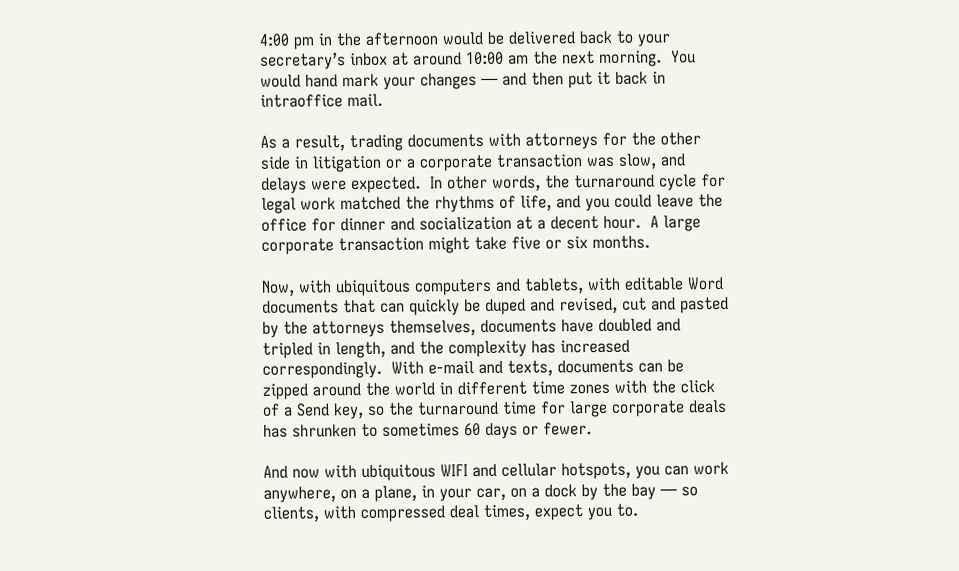4:00 pm in the afternoon would be delivered back to your secretary’s inbox at around 10:00 am the next morning.  You would hand mark your changes — and then put it back in intraoffice mail.

As a result, trading documents with attorneys for the other side in litigation or a corporate transaction was slow, and delays were expected.  In other words, the turnaround cycle for legal work matched the rhythms of life, and you could leave the office for dinner and socialization at a decent hour.  A large corporate transaction might take five or six months.

Now, with ubiquitous computers and tablets, with editable Word documents that can quickly be duped and revised, cut and pasted by the attorneys themselves, documents have doubled and tripled in length, and the complexity has increased correspondingly.  With e-mail and texts, documents can be zipped around the world in different time zones with the click of a Send key, so the turnaround time for large corporate deals has shrunken to sometimes 60 days or fewer.

And now with ubiquitous WIFI and cellular hotspots, you can work anywhere, on a plane, in your car, on a dock by the bay — so clients, with compressed deal times, expect you to.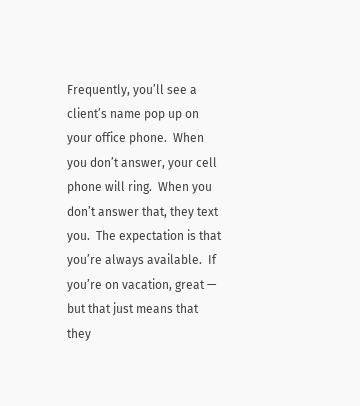Frequently, you’ll see a client’s name pop up on your office phone.  When you don’t answer, your cell phone will ring.  When you don’t answer that, they text you.  The expectation is that you’re always available.  If you’re on vacation, great — but that just means that they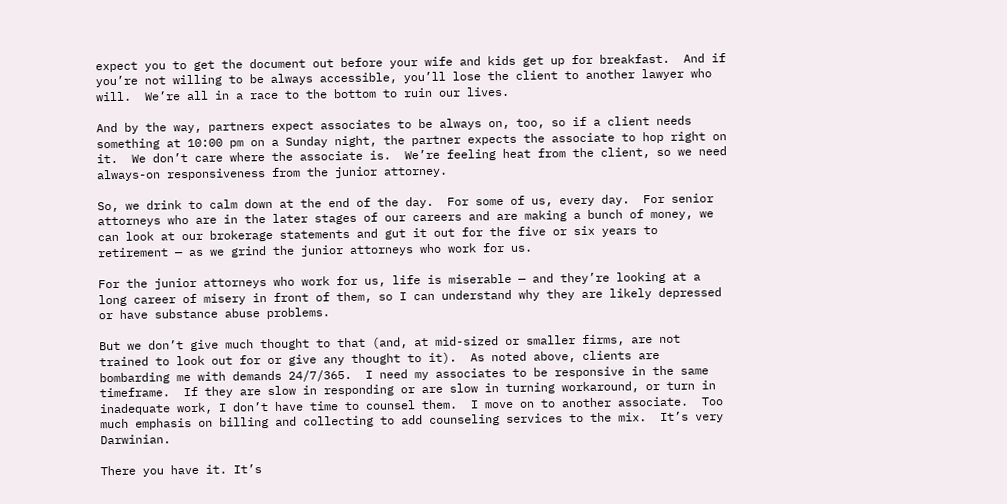expect you to get the document out before your wife and kids get up for breakfast.  And if you’re not willing to be always accessible, you’ll lose the client to another lawyer who will.  We’re all in a race to the bottom to ruin our lives.

And by the way, partners expect associates to be always on, too, so if a client needs something at 10:00 pm on a Sunday night, the partner expects the associate to hop right on it.  We don’t care where the associate is.  We’re feeling heat from the client, so we need always-on responsiveness from the junior attorney.

So, we drink to calm down at the end of the day.  For some of us, every day.  For senior attorneys who are in the later stages of our careers and are making a bunch of money, we can look at our brokerage statements and gut it out for the five or six years to retirement — as we grind the junior attorneys who work for us.

For the junior attorneys who work for us, life is miserable — and they’re looking at a long career of misery in front of them, so I can understand why they are likely depressed or have substance abuse problems.

But we don’t give much thought to that (and, at mid-sized or smaller firms, are not trained to look out for or give any thought to it).  As noted above, clients are bombarding me with demands 24/7/365.  I need my associates to be responsive in the same timeframe.  If they are slow in responding or are slow in turning workaround, or turn in inadequate work, I don’t have time to counsel them.  I move on to another associate.  Too much emphasis on billing and collecting to add counseling services to the mix.  It’s very Darwinian.

There you have it. It’s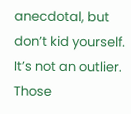anecdotal, but don’t kid yourself. It’s not an outlier. Those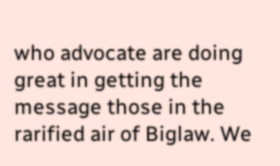who advocate are doing great in getting the message those in the rarified air of Biglaw. We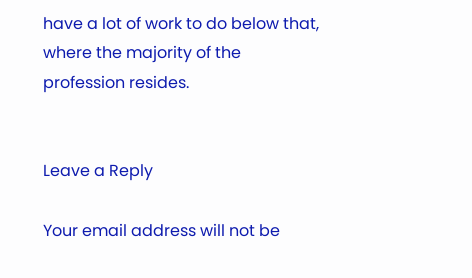have a lot of work to do below that, where the majority of the profession resides.


Leave a Reply

Your email address will not be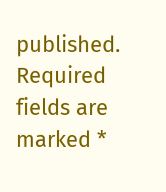published. Required fields are marked *